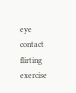eye contact flirting exercise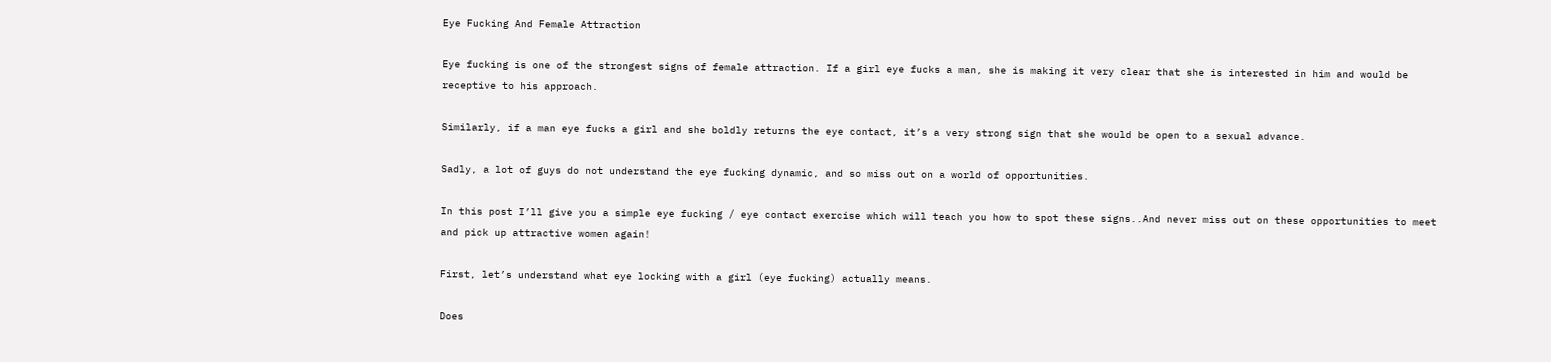Eye Fucking And Female Attraction

Eye fucking is one of the strongest signs of female attraction. If a girl eye fucks a man, she is making it very clear that she is interested in him and would be receptive to his approach.

Similarly, if a man eye fucks a girl and she boldly returns the eye contact, it’s a very strong sign that she would be open to a sexual advance.

Sadly, a lot of guys do not understand the eye fucking dynamic, and so miss out on a world of opportunities.

In this post I’ll give you a simple eye fucking / eye contact exercise which will teach you how to spot these signs..And never miss out on these opportunities to meet and pick up attractive women again!

First, let’s understand what eye locking with a girl (eye fucking) actually means.

Does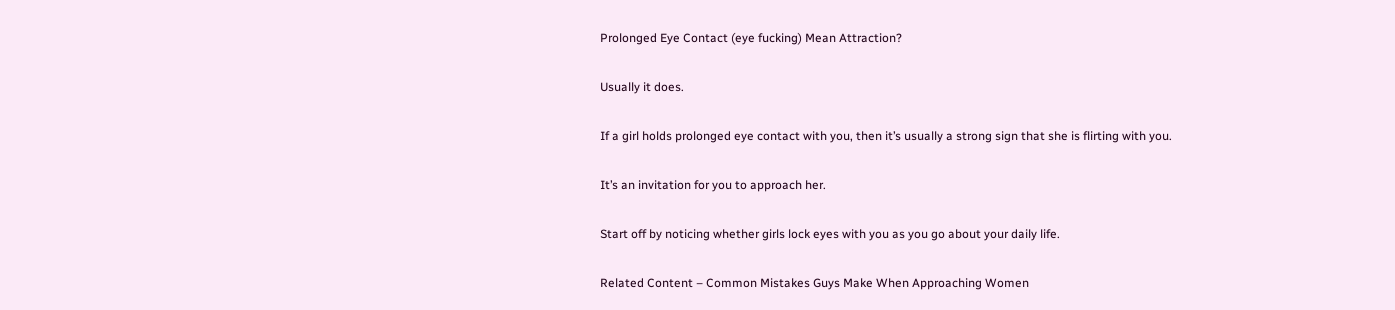Prolonged Eye Contact (eye fucking) Mean Attraction?

Usually it does.

If a girl holds prolonged eye contact with you, then it’s usually a strong sign that she is flirting with you.

It’s an invitation for you to approach her.

Start off by noticing whether girls lock eyes with you as you go about your daily life.

Related Content – Common Mistakes Guys Make When Approaching Women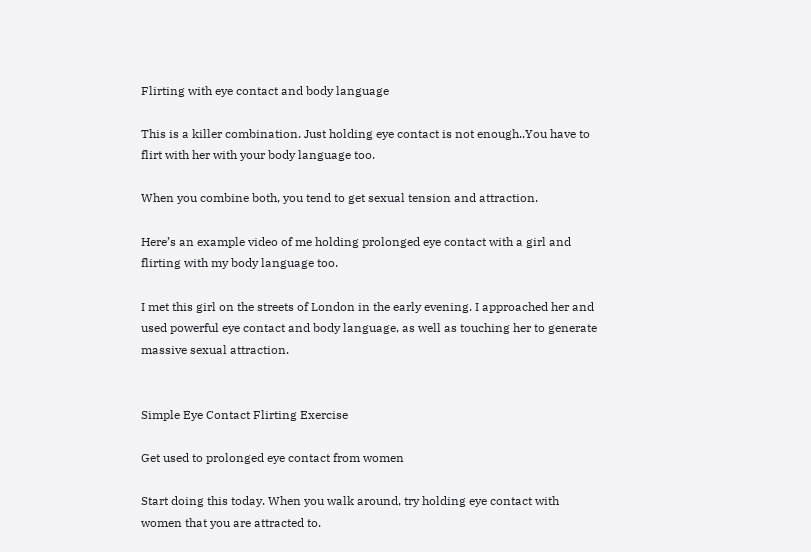Flirting with eye contact and body language

This is a killer combination. Just holding eye contact is not enough..You have to flirt with her with your body language too.

When you combine both, you tend to get sexual tension and attraction.

Here’s an example video of me holding prolonged eye contact with a girl and flirting with my body language too.

I met this girl on the streets of London in the early evening. I approached her and used powerful eye contact and body language, as well as touching her to generate massive sexual attraction.


Simple Eye Contact Flirting Exercise

Get used to prolonged eye contact from women

Start doing this today. When you walk around, try holding eye contact with women that you are attracted to.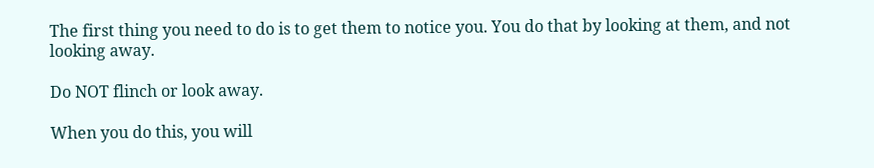The first thing you need to do is to get them to notice you. You do that by looking at them, and not looking away.

Do NOT flinch or look away.

When you do this, you will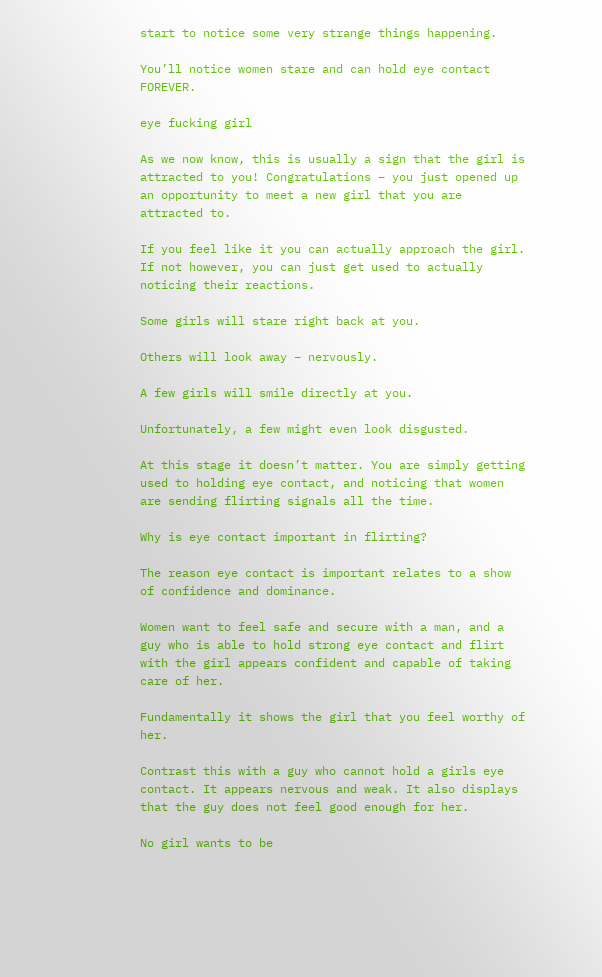start to notice some very strange things happening.

You’ll notice women stare and can hold eye contact FOREVER.

eye fucking girl

As we now know, this is usually a sign that the girl is attracted to you! Congratulations – you just opened up an opportunity to meet a new girl that you are attracted to.

If you feel like it you can actually approach the girl. If not however, you can just get used to actually noticing their reactions.

Some girls will stare right back at you.

Others will look away – nervously.

A few girls will smile directly at you.

Unfortunately, a few might even look disgusted.

At this stage it doesn’t matter. You are simply getting used to holding eye contact, and noticing that women are sending flirting signals all the time.

Why is eye contact important in flirting?

The reason eye contact is important relates to a show of confidence and dominance.

Women want to feel safe and secure with a man, and a guy who is able to hold strong eye contact and flirt with the girl appears confident and capable of taking care of her.

Fundamentally it shows the girl that you feel worthy of her.

Contrast this with a guy who cannot hold a girls eye contact. It appears nervous and weak. It also displays that the guy does not feel good enough for her.

No girl wants to be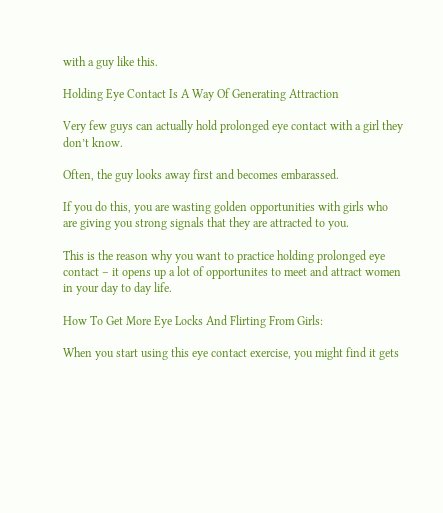with a guy like this.

Holding Eye Contact Is A Way Of Generating Attraction

Very few guys can actually hold prolonged eye contact with a girl they don’t know.

Often, the guy looks away first and becomes embarassed.

If you do this, you are wasting golden opportunities with girls who are giving you strong signals that they are attracted to you.

This is the reason why you want to practice holding prolonged eye contact – it opens up a lot of opportunites to meet and attract women in your day to day life.

How To Get More Eye Locks And Flirting From Girls:

When you start using this eye contact exercise, you might find it gets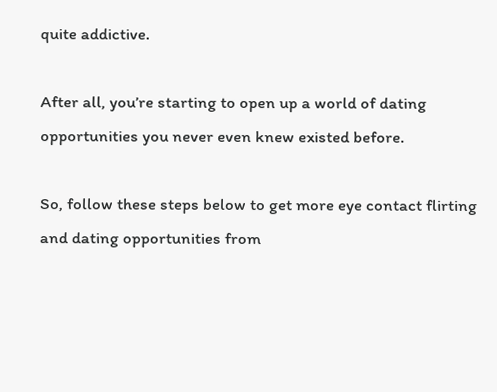quite addictive.

After all, you’re starting to open up a world of dating opportunities you never even knew existed before.

So, follow these steps below to get more eye contact flirting and dating opportunities from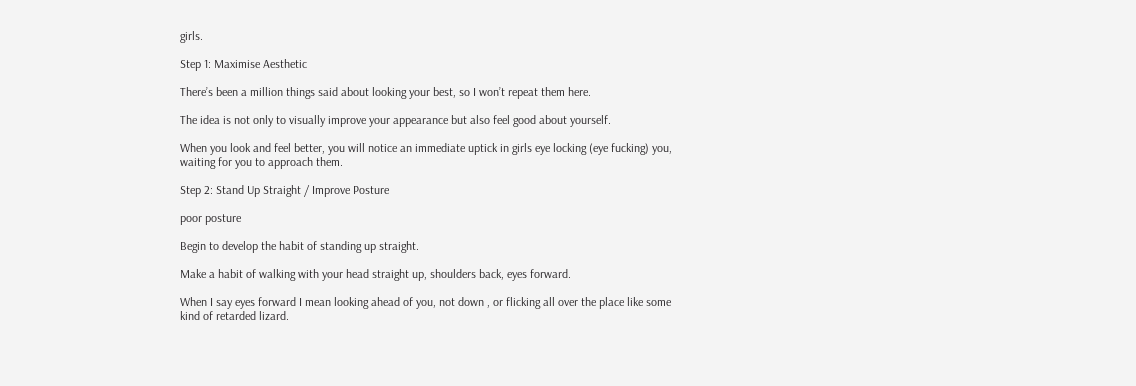girls.

Step 1: Maximise Aesthetic

There’s been a million things said about looking your best, so I won’t repeat them here.

The idea is not only to visually improve your appearance but also feel good about yourself.

When you look and feel better, you will notice an immediate uptick in girls eye locking (eye fucking) you, waiting for you to approach them.

Step 2: Stand Up Straight / Improve Posture

poor posture

Begin to develop the habit of standing up straight.

Make a habit of walking with your head straight up, shoulders back, eyes forward.

When I say eyes forward I mean looking ahead of you, not down , or flicking all over the place like some kind of retarded lizard.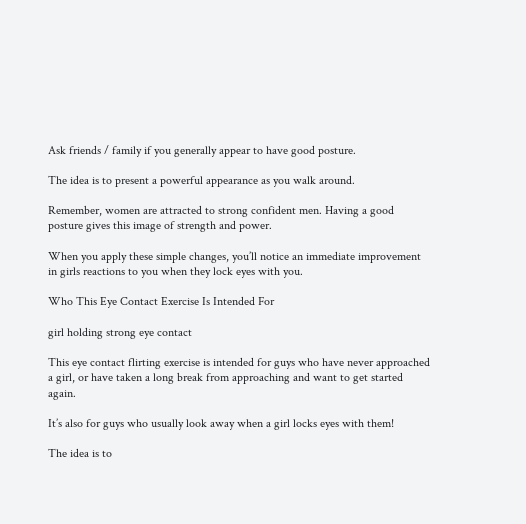Ask friends / family if you generally appear to have good posture.

The idea is to present a powerful appearance as you walk around.

Remember, women are attracted to strong confident men. Having a good posture gives this image of strength and power.

When you apply these simple changes, you’ll notice an immediate improvement in girls reactions to you when they lock eyes with you.

Who This Eye Contact Exercise Is Intended For

girl holding strong eye contact

This eye contact flirting exercise is intended for guys who have never approached a girl, or have taken a long break from approaching and want to get started again.

It’s also for guys who usually look away when a girl locks eyes with them!

The idea is to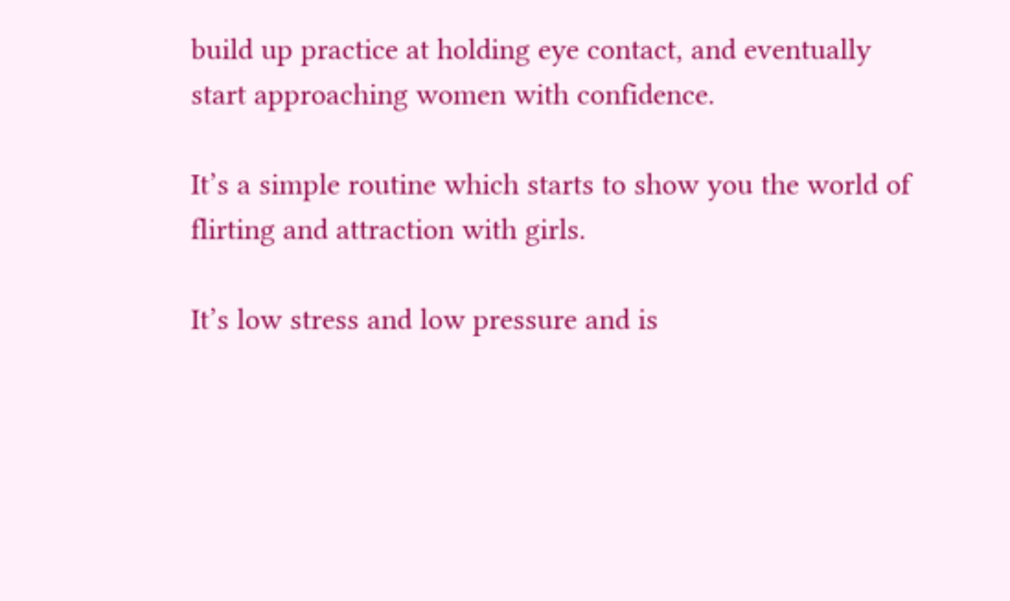build up practice at holding eye contact, and eventually start approaching women with confidence.

It’s a simple routine which starts to show you the world of flirting and attraction with girls.

It’s low stress and low pressure and is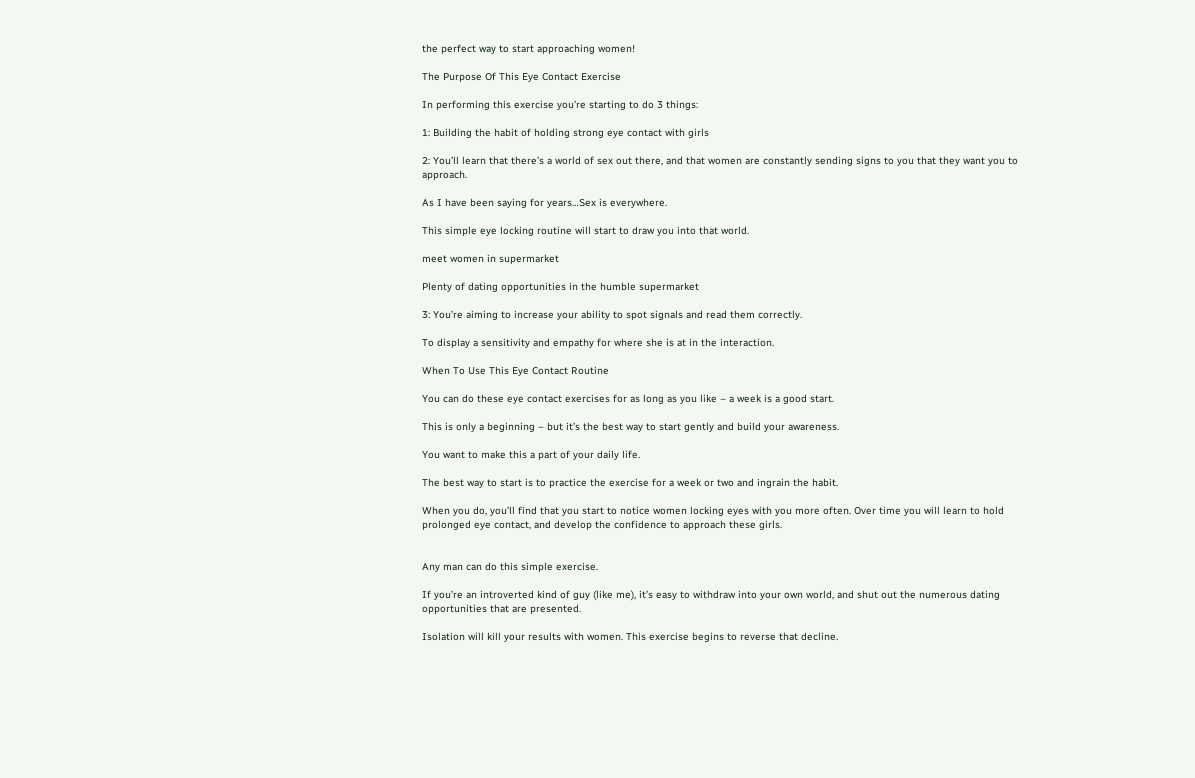the perfect way to start approaching women!

The Purpose Of This Eye Contact Exercise

In performing this exercise you’re starting to do 3 things:

1: Building the habit of holding strong eye contact with girls

2: You’ll learn that there’s a world of sex out there, and that women are constantly sending signs to you that they want you to approach.

As I have been saying for years…Sex is everywhere.

This simple eye locking routine will start to draw you into that world.

meet women in supermarket

Plenty of dating opportunities in the humble supermarket

3: You’re aiming to increase your ability to spot signals and read them correctly.

To display a sensitivity and empathy for where she is at in the interaction.

When To Use This Eye Contact Routine

You can do these eye contact exercises for as long as you like – a week is a good start.

This is only a beginning – but it’s the best way to start gently and build your awareness.

You want to make this a part of your daily life.

The best way to start is to practice the exercise for a week or two and ingrain the habit.

When you do, you’ll find that you start to notice women locking eyes with you more often. Over time you will learn to hold prolonged eye contact, and develop the confidence to approach these girls.


Any man can do this simple exercise.

If you’re an introverted kind of guy (like me), it’s easy to withdraw into your own world, and shut out the numerous dating opportunities that are presented.

Isolation will kill your results with women. This exercise begins to reverse that decline.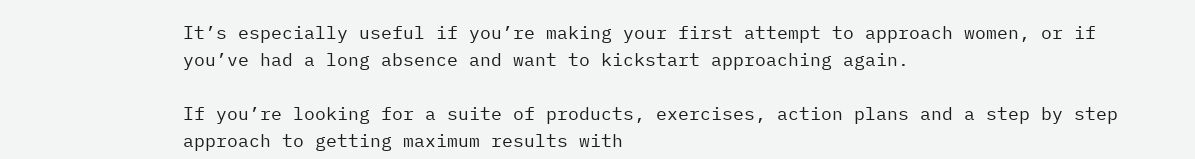It’s especially useful if you’re making your first attempt to approach women, or if you’ve had a long absence and want to kickstart approaching again.

If you’re looking for a suite of products, exercises, action plans and a step by step approach to getting maximum results with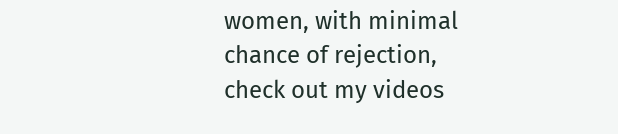women, with minimal chance of rejection, check out my videos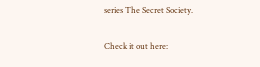series The Secret Society.

Check it out here: